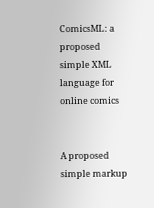ComicsML: a proposed simple XML language for online comics


A proposed simple markup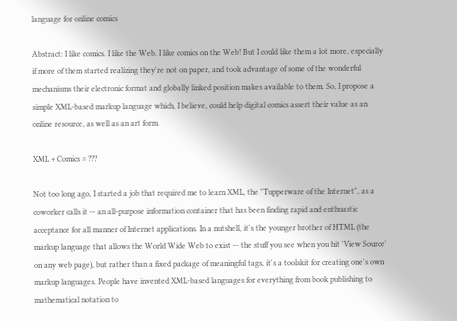language for online comics

Abstract: I like comics. I like the Web. I like comics on the Web! But I could like them a lot more, especially if more of them started realizing they're not on paper, and took advantage of some of the wonderful mechanisms their electronic format and globally linked position makes available to them. So, I propose a simple XML-based markup language which, I believe, could help digital comics assert their value as an online resource, as well as an art form.

XML + Comics = ???

Not too long ago, I started a job that required me to learn XML, the "Tupperware of the Internet", as a coworker calls it -- an all-purpose information container that has been finding rapid and enthuastic acceptance for all manner of Internet applications. In a nutshell, it's the younger brother of HTML (the markup language that allows the World Wide Web to exist -- the stuff you see when you hit 'View Source' on any web page), but rather than a fixed package of meaningful tags, it's a toolskit for creating one's own markup languages. People have invented XML-based languages for everything from book publishing to mathematical notation to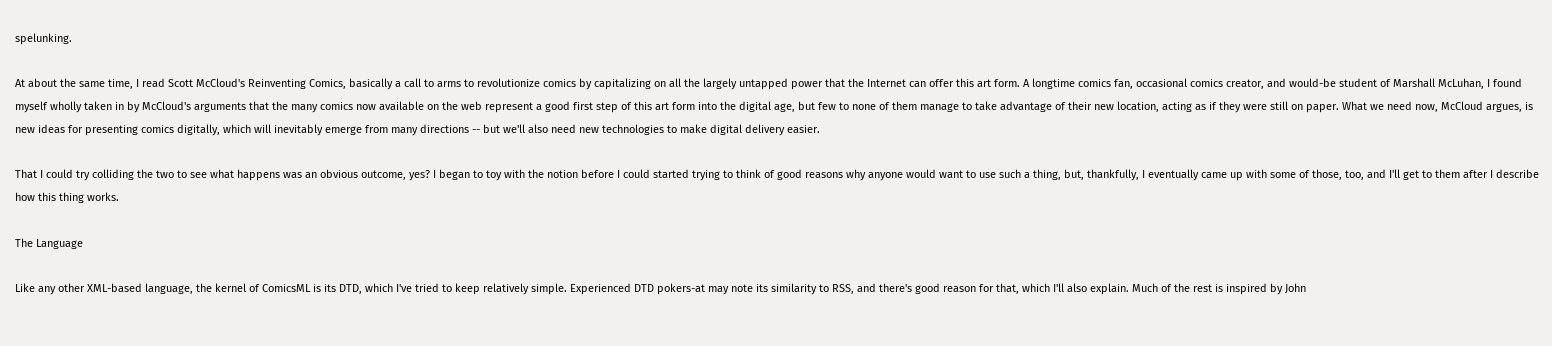spelunking.

At about the same time, I read Scott McCloud's Reinventing Comics, basically a call to arms to revolutionize comics by capitalizing on all the largely untapped power that the Internet can offer this art form. A longtime comics fan, occasional comics creator, and would-be student of Marshall McLuhan, I found myself wholly taken in by McCloud's arguments that the many comics now available on the web represent a good first step of this art form into the digital age, but few to none of them manage to take advantage of their new location, acting as if they were still on paper. What we need now, McCloud argues, is new ideas for presenting comics digitally, which will inevitably emerge from many directions -- but we'll also need new technologies to make digital delivery easier.

That I could try colliding the two to see what happens was an obvious outcome, yes? I began to toy with the notion before I could started trying to think of good reasons why anyone would want to use such a thing, but, thankfully, I eventually came up with some of those, too, and I'll get to them after I describe how this thing works.

The Language

Like any other XML-based language, the kernel of ComicsML is its DTD, which I've tried to keep relatively simple. Experienced DTD pokers-at may note its similarity to RSS, and there's good reason for that, which I'll also explain. Much of the rest is inspired by John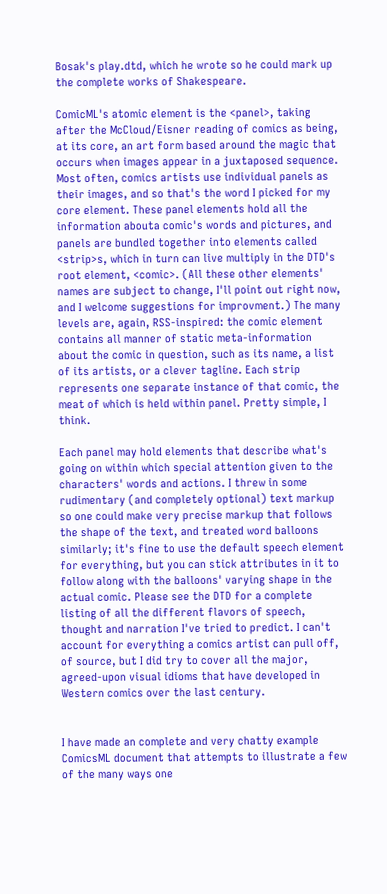Bosak's play.dtd, which he wrote so he could mark up the complete works of Shakespeare.

ComicML's atomic element is the <panel>, taking after the McCloud/Eisner reading of comics as being, at its core, an art form based around the magic that occurs when images appear in a juxtaposed sequence. Most often, comics artists use individual panels as their images, and so that's the word I picked for my core element. These panel elements hold all the information abouta comic's words and pictures, and panels are bundled together into elements called <strip>s, which in turn can live multiply in the DTD's root element, <comic>. (All these other elements' names are subject to change, I'll point out right now, and I welcome suggestions for improvment.) The many levels are, again, RSS-inspired: the comic element contains all manner of static meta-information about the comic in question, such as its name, a list of its artists, or a clever tagline. Each strip represents one separate instance of that comic, the meat of which is held within panel. Pretty simple, I think.

Each panel may hold elements that describe what's going on within which special attention given to the characters' words and actions. I threw in some rudimentary (and completely optional) text markup so one could make very precise markup that follows the shape of the text, and treated word balloons similarly; it's fine to use the default speech element for everything, but you can stick attributes in it to follow along with the balloons' varying shape in the actual comic. Please see the DTD for a complete listing of all the different flavors of speech, thought and narration I've tried to predict. I can't account for everything a comics artist can pull off, of source, but I did try to cover all the major, agreed-upon visual idioms that have developed in Western comics over the last century.


I have made an complete and very chatty example ComicsML document that attempts to illustrate a few of the many ways one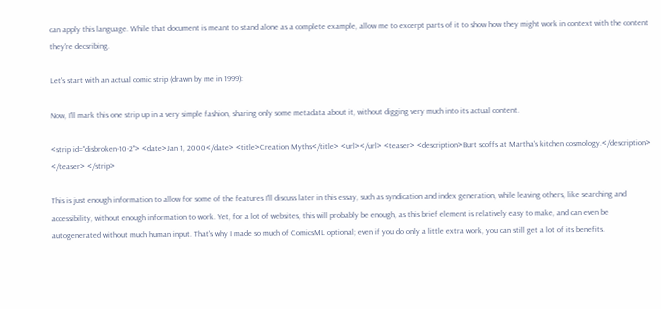can apply this language. While that document is meant to stand alone as a complete example, allow me to excerpt parts of it to show how they might work in context with the content they're decsribing.

Let's start with an actual comic strip (drawn by me in 1999):

Now, I'll mark this one strip up in a very simple fashion, sharing only some metadata about it, without digging very much into its actual content.

<strip id="disbroken-10-2"> <date>Jan 1, 2000</date> <title>Creation Myths</title> <url></url> <teaser> <description>Burt scoffs at Martha's kitchen cosmology.</description> </teaser> </strip>

This is just enough information to allow for some of the features I'll discuss later in this essay, such as syndication and index generation, while leaving others, like searching and accessibility, without enough information to work. Yet, for a lot of websites, this will probably be enough, as this brief element is relatively easy to make, and can even be autogenerated without much human input. That's why I made so much of ComicsML optional; even if you do only a little extra work, you can still get a lot of its benefits.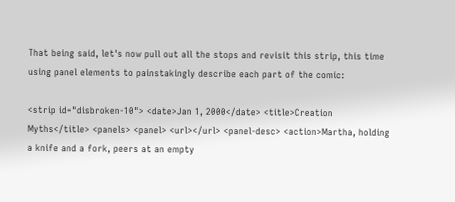That being said, let's now pull out all the stops and revisit this strip, this time using panel elements to painstakingly describe each part of the comic:

<strip id="disbroken-10"> <date>Jan 1, 2000</date> <title>Creation Myths</title> <panels> <panel> <url></url> <panel-desc> <action>Martha, holding a knife and a fork, peers at an empty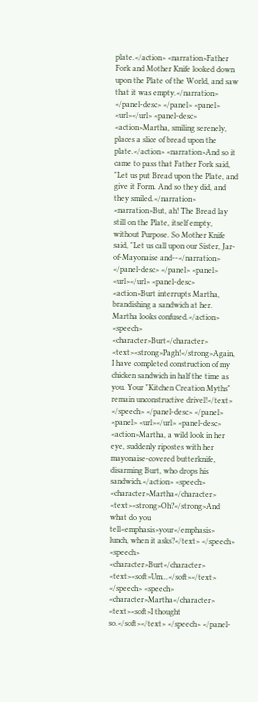plate.</action> <narration>Father Fork and Mother Knife looked down upon the Plate of the World, and saw that it was empty.</narration> </panel-desc> </panel> <panel> <url></url> <panel-desc> <action>Martha, smiling serenely, places a slice of bread upon the plate.</action> <narration>And so it came to pass that Father Fork said, "Let us put Bread upon the Plate, and give it Form. And so they did, and they smiled.</narration> <narration>But, ah! The Bread lay still on the Plate, itself empty, without Purpose. So Mother Knife said, "Let us call upon our Sister, Jar-of-Mayonaise and--</narration> </panel-desc> </panel> <panel> <url></url> <panel-desc> <action>Burt interrupts Martha, brandishing a sandwich at her. Martha looks confused.</action> <speech> <character>Burt</character> <text><strong>Pagh!</strong>Again, I have completed construction of my chicken sandwich in half the time as you. Your "Kitchen Creation Myths" remain unconstructive drivel!</text> </speech> </panel-desc> </panel> <panel> <url></url> <panel-desc> <action>Martha, a wild look in her eye, suddenly ripostes with her mayonaise-covered butterknife, disarming Burt, who drops his sandwich.</action> <speech> <character>Martha</character> <text><strong>Oh?</strong>And what do you tell<emphasis>your</emphasis> lunch, when it asks?</text> </speech> <speech> <character>Burt</character> <text><soft>Um...</soft></text> </speech> <speech> <character>Martha</character> <text><soft>I thought so.</soft></text> </speech> </panel-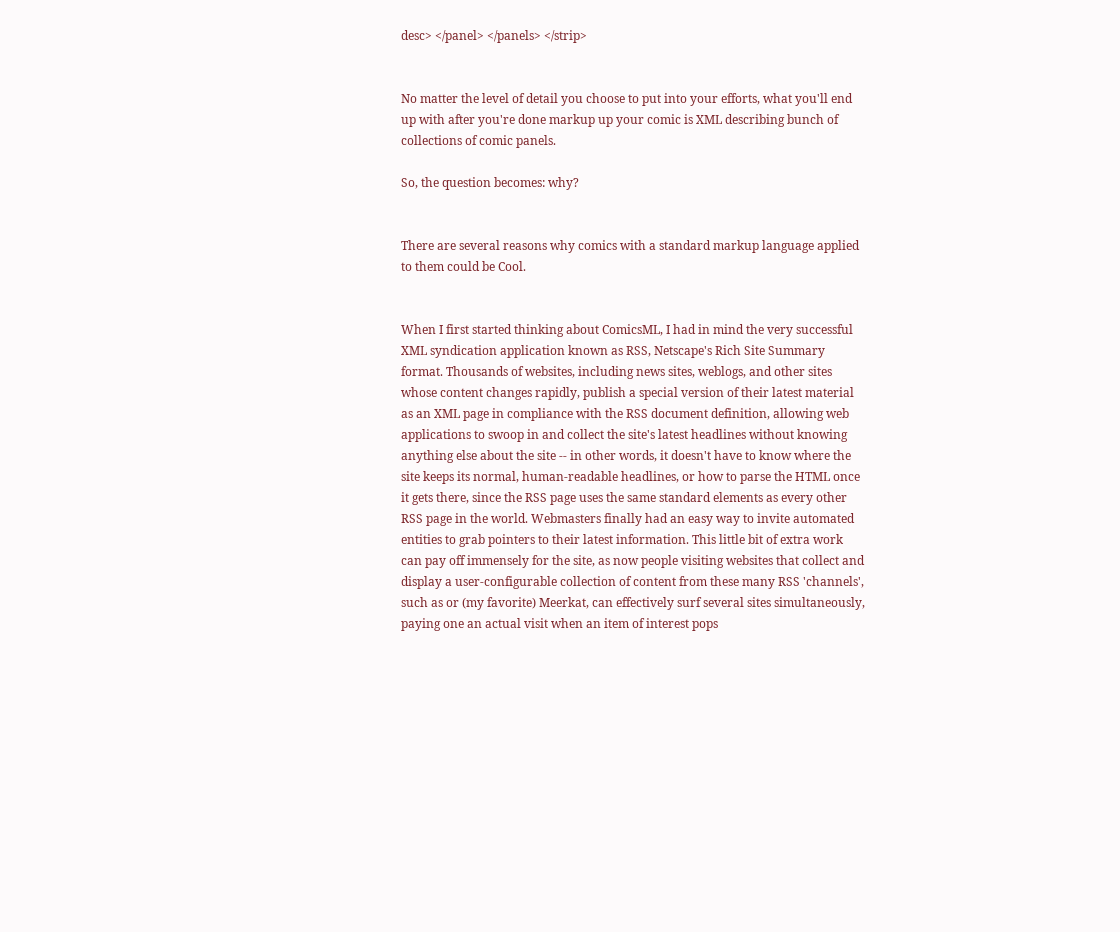desc> </panel> </panels> </strip>


No matter the level of detail you choose to put into your efforts, what you'll end up with after you're done markup up your comic is XML describing bunch of collections of comic panels.

So, the question becomes: why?


There are several reasons why comics with a standard markup language applied to them could be Cool.


When I first started thinking about ComicsML, I had in mind the very successful XML syndication application known as RSS, Netscape's Rich Site Summary format. Thousands of websites, including news sites, weblogs, and other sites whose content changes rapidly, publish a special version of their latest material as an XML page in compliance with the RSS document definition, allowing web applications to swoop in and collect the site's latest headlines without knowing anything else about the site -- in other words, it doesn't have to know where the site keeps its normal, human-readable headlines, or how to parse the HTML once it gets there, since the RSS page uses the same standard elements as every other RSS page in the world. Webmasters finally had an easy way to invite automated entities to grab pointers to their latest information. This little bit of extra work can pay off immensely for the site, as now people visiting websites that collect and display a user-configurable collection of content from these many RSS 'channels', such as or (my favorite) Meerkat, can effectively surf several sites simultaneously, paying one an actual visit when an item of interest pops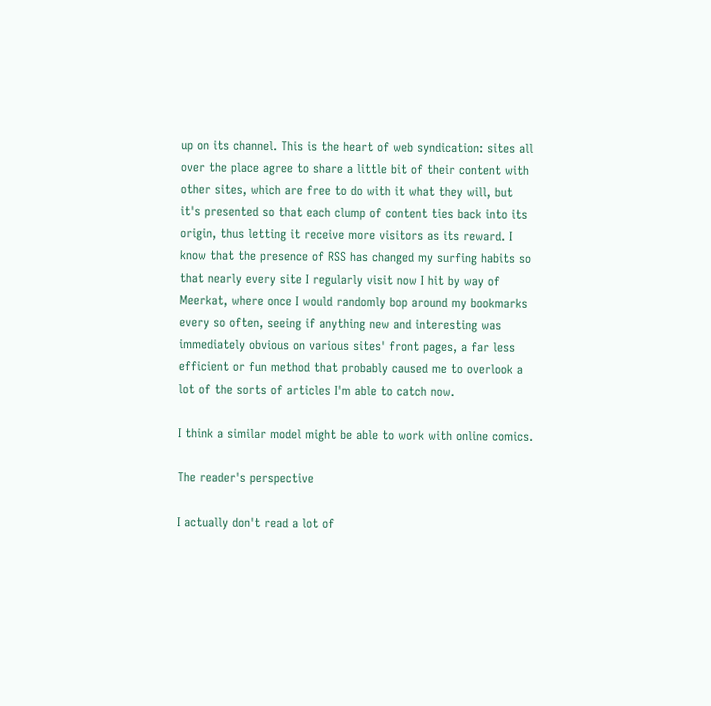up on its channel. This is the heart of web syndication: sites all over the place agree to share a little bit of their content with other sites, which are free to do with it what they will, but it's presented so that each clump of content ties back into its origin, thus letting it receive more visitors as its reward. I know that the presence of RSS has changed my surfing habits so that nearly every site I regularly visit now I hit by way of Meerkat, where once I would randomly bop around my bookmarks every so often, seeing if anything new and interesting was immediately obvious on various sites' front pages, a far less efficient or fun method that probably caused me to overlook a lot of the sorts of articles I'm able to catch now.

I think a similar model might be able to work with online comics.

The reader's perspective

I actually don't read a lot of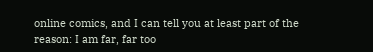online comics, and I can tell you at least part of the reason: I am far, far too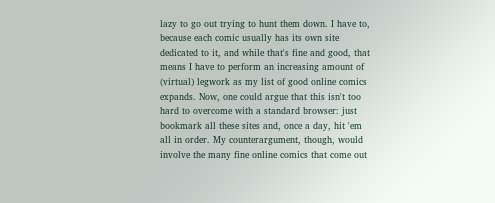lazy to go out trying to hunt them down. I have to, because each comic usually has its own site dedicated to it, and while that's fine and good, that means I have to perform an increasing amount of (virtual) legwork as my list of good online comics expands. Now, one could argue that this isn't too hard to overcome with a standard browser: just bookmark all these sites and, once a day, hit 'em all in order. My counterargument, though, would involve the many fine online comics that come out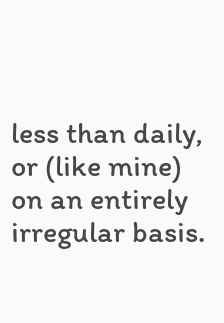less than daily, or (like mine) on an entirely irregular basis.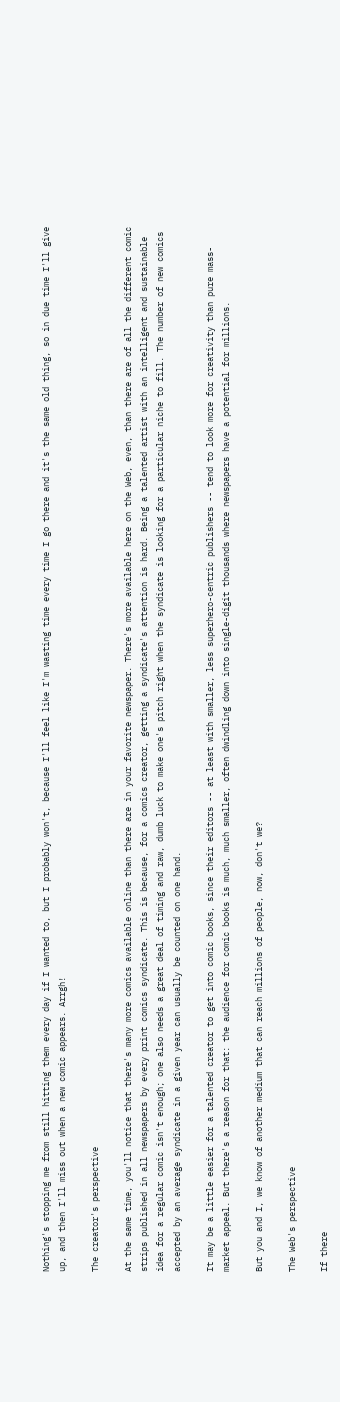Nothing's stopping me from still hitting them every day if I wanted to, but I probably won't, because I'll feel like I'm wasting time every time I go there and it's the same old thing, so in due time I'll give up, and then I'll miss out when a new comic appears. Arrgh!

The creator's perspective

At the same time, you'll notice that there's many more comics available online than there are in your favorite newspaper. There's more available here on the Web, even, than there are of all the different comic strips published in all newspapers by every print comics syndicate. This is because, for a comics creator, getting a syndicate's attention is hard. Being a talented artist with an intelligent and sustainable idea for a regular comic isn't enough; one also needs a great deal of timing and raw, dumb luck to make one's pitch right when the syndicate is looking for a particular niche to fill. The number of new comics accepted by an average syndicate in a given year can usually be counted on one hand.

It may be a little easier for a talented creator to get into comic books, since their editors -- at least with smaller, less superhero-centric publishers -- tend to look more for creativity than pure mass-market appeal. But there's a reason for that: the audience for comic books is much, much smaller, often dwindling down into single-digit thousands where newspapers have a potential for millions.

But you and I, we know of another medium that can reach millions of people, now, don't we?

The Web's perspective

If there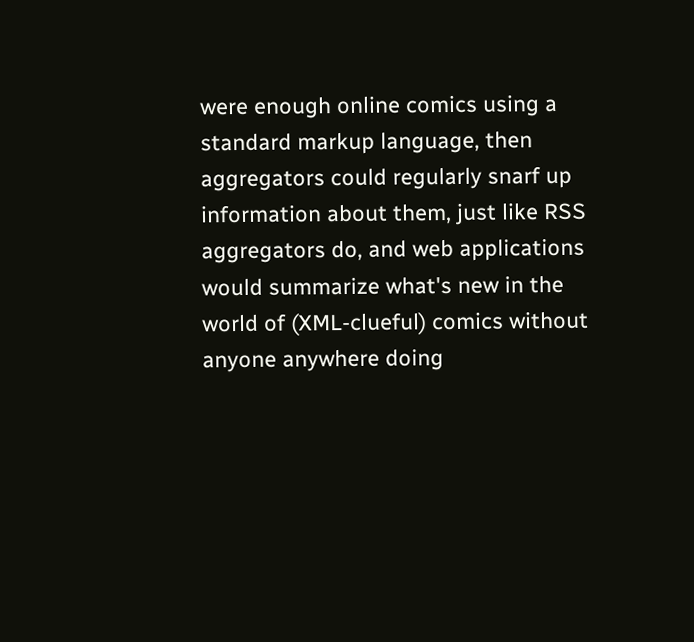were enough online comics using a standard markup language, then aggregators could regularly snarf up information about them, just like RSS aggregators do, and web applications would summarize what's new in the world of (XML-clueful) comics without anyone anywhere doing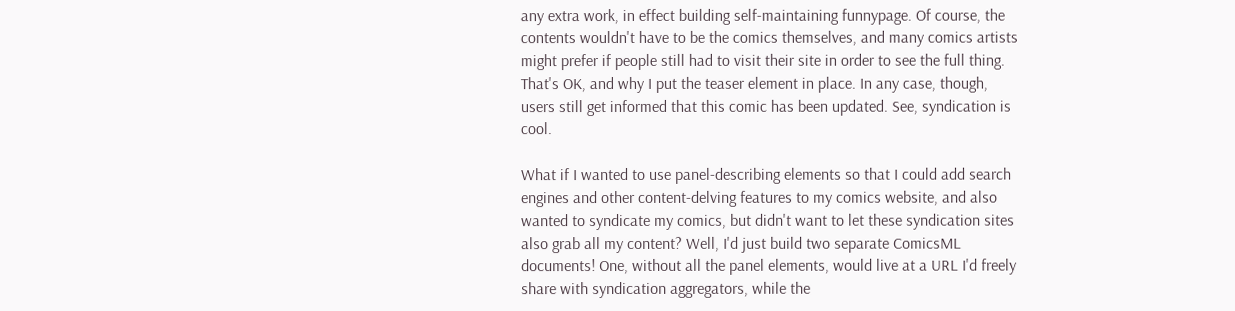any extra work, in effect building self-maintaining funnypage. Of course, the contents wouldn't have to be the comics themselves, and many comics artists might prefer if people still had to visit their site in order to see the full thing. That's OK, and why I put the teaser element in place. In any case, though, users still get informed that this comic has been updated. See, syndication is cool.

What if I wanted to use panel-describing elements so that I could add search engines and other content-delving features to my comics website, and also wanted to syndicate my comics, but didn't want to let these syndication sites also grab all my content? Well, I'd just build two separate ComicsML documents! One, without all the panel elements, would live at a URL I'd freely share with syndication aggregators, while the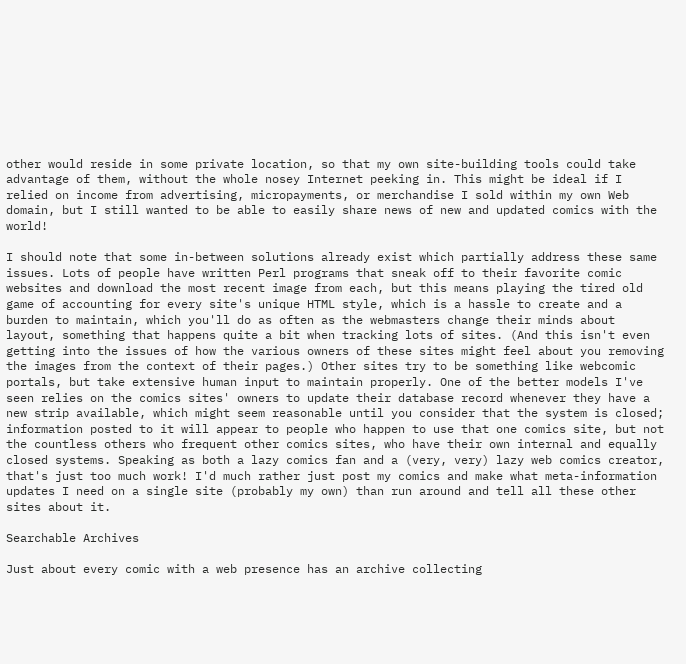other would reside in some private location, so that my own site-building tools could take advantage of them, without the whole nosey Internet peeking in. This might be ideal if I relied on income from advertising, micropayments, or merchandise I sold within my own Web domain, but I still wanted to be able to easily share news of new and updated comics with the world!

I should note that some in-between solutions already exist which partially address these same issues. Lots of people have written Perl programs that sneak off to their favorite comic websites and download the most recent image from each, but this means playing the tired old game of accounting for every site's unique HTML style, which is a hassle to create and a burden to maintain, which you'll do as often as the webmasters change their minds about layout, something that happens quite a bit when tracking lots of sites. (And this isn't even getting into the issues of how the various owners of these sites might feel about you removing the images from the context of their pages.) Other sites try to be something like webcomic portals, but take extensive human input to maintain properly. One of the better models I've seen relies on the comics sites' owners to update their database record whenever they have a new strip available, which might seem reasonable until you consider that the system is closed; information posted to it will appear to people who happen to use that one comics site, but not the countless others who frequent other comics sites, who have their own internal and equally closed systems. Speaking as both a lazy comics fan and a (very, very) lazy web comics creator, that's just too much work! I'd much rather just post my comics and make what meta-information updates I need on a single site (probably my own) than run around and tell all these other sites about it.

Searchable Archives

Just about every comic with a web presence has an archive collecting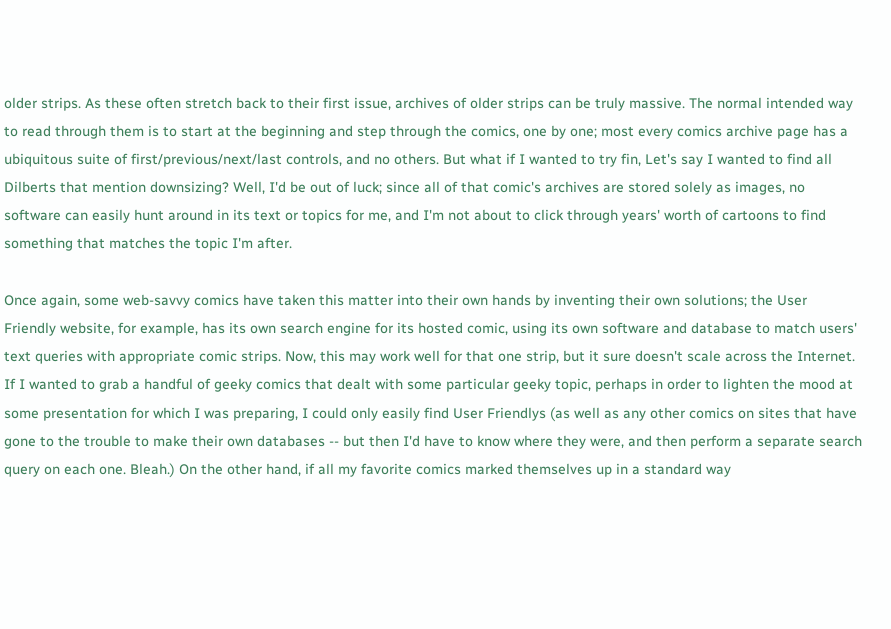older strips. As these often stretch back to their first issue, archives of older strips can be truly massive. The normal intended way to read through them is to start at the beginning and step through the comics, one by one; most every comics archive page has a ubiquitous suite of first/previous/next/last controls, and no others. But what if I wanted to try fin, Let's say I wanted to find all Dilberts that mention downsizing? Well, I'd be out of luck; since all of that comic's archives are stored solely as images, no software can easily hunt around in its text or topics for me, and I'm not about to click through years' worth of cartoons to find something that matches the topic I'm after.

Once again, some web-savvy comics have taken this matter into their own hands by inventing their own solutions; the User Friendly website, for example, has its own search engine for its hosted comic, using its own software and database to match users' text queries with appropriate comic strips. Now, this may work well for that one strip, but it sure doesn't scale across the Internet. If I wanted to grab a handful of geeky comics that dealt with some particular geeky topic, perhaps in order to lighten the mood at some presentation for which I was preparing, I could only easily find User Friendlys (as well as any other comics on sites that have gone to the trouble to make their own databases -- but then I'd have to know where they were, and then perform a separate search query on each one. Bleah.) On the other hand, if all my favorite comics marked themselves up in a standard way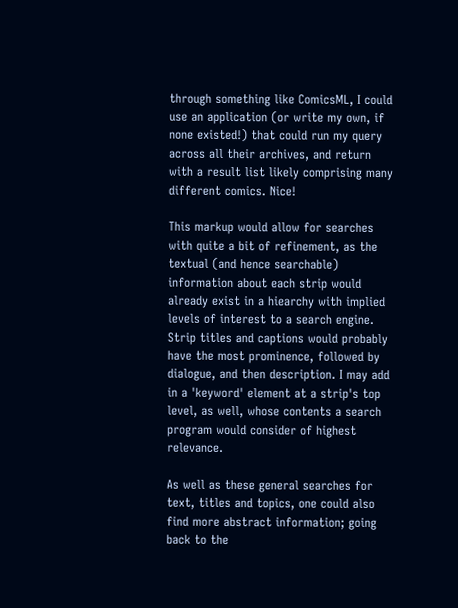through something like ComicsML, I could use an application (or write my own, if none existed!) that could run my query across all their archives, and return with a result list likely comprising many different comics. Nice!

This markup would allow for searches with quite a bit of refinement, as the textual (and hence searchable) information about each strip would already exist in a hiearchy with implied levels of interest to a search engine. Strip titles and captions would probably have the most prominence, followed by dialogue, and then description. I may add in a 'keyword' element at a strip's top level, as well, whose contents a search program would consider of highest relevance.

As well as these general searches for text, titles and topics, one could also find more abstract information; going back to the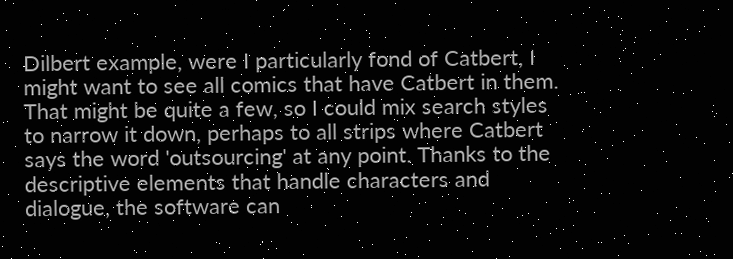Dilbert example, were I particularly fond of Catbert, I might want to see all comics that have Catbert in them. That might be quite a few, so I could mix search styles to narrow it down, perhaps to all strips where Catbert says the word 'outsourcing' at any point. Thanks to the descriptive elements that handle characters and dialogue, the software can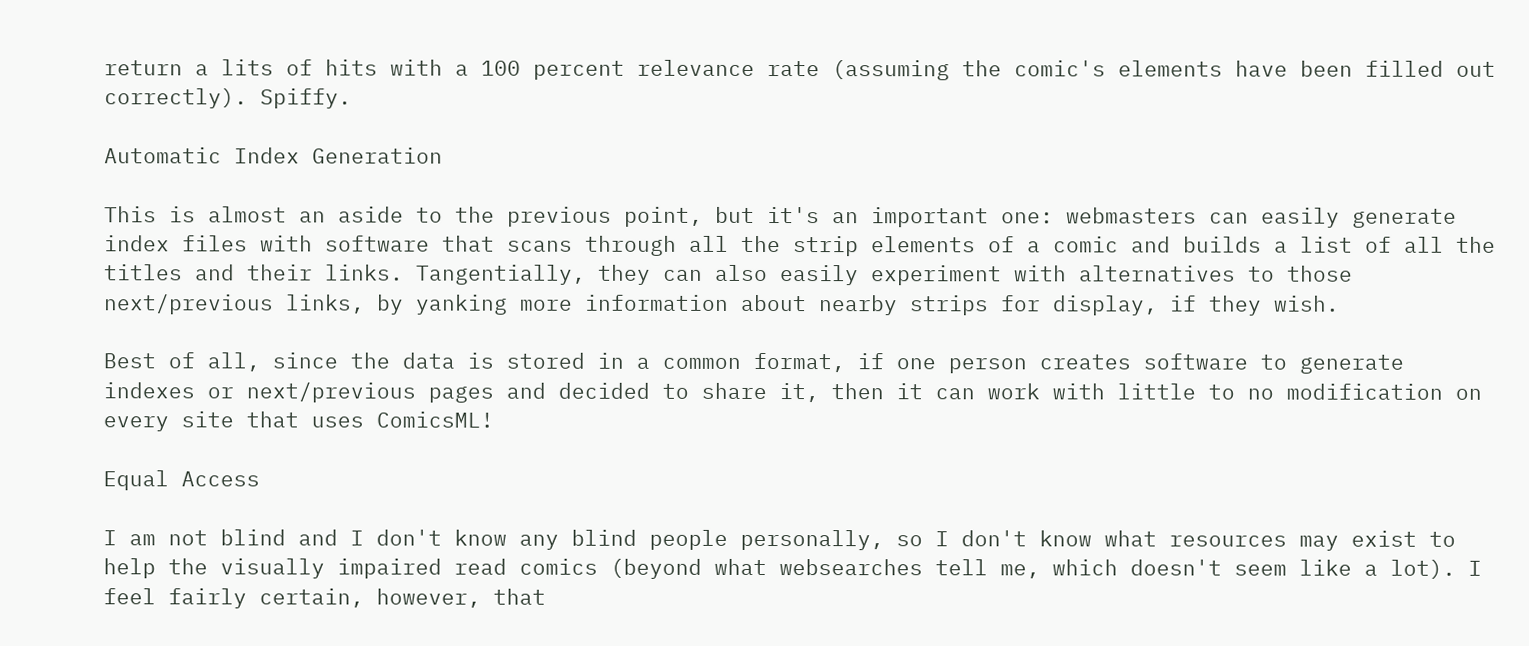return a lits of hits with a 100 percent relevance rate (assuming the comic's elements have been filled out correctly). Spiffy.

Automatic Index Generation

This is almost an aside to the previous point, but it's an important one: webmasters can easily generate index files with software that scans through all the strip elements of a comic and builds a list of all the titles and their links. Tangentially, they can also easily experiment with alternatives to those next/previous links, by yanking more information about nearby strips for display, if they wish.

Best of all, since the data is stored in a common format, if one person creates software to generate indexes or next/previous pages and decided to share it, then it can work with little to no modification on every site that uses ComicsML!

Equal Access

I am not blind and I don't know any blind people personally, so I don't know what resources may exist to help the visually impaired read comics (beyond what websearches tell me, which doesn't seem like a lot). I feel fairly certain, however, that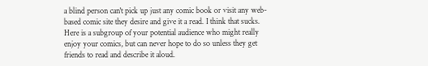a blind person can't pick up just any comic book or visit any web-based comic site they desire and give it a read. I think that sucks. Here is a subgroup of your potential audience who might really enjoy your comics, but can never hope to do so unless they get friends to read and describe it aloud.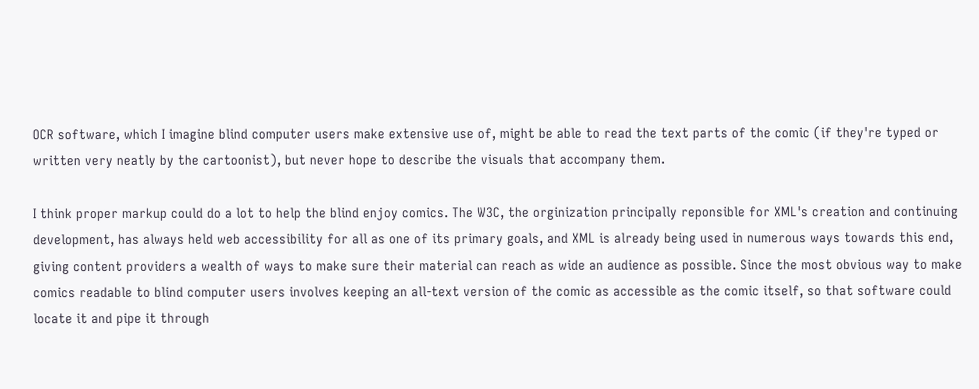OCR software, which I imagine blind computer users make extensive use of, might be able to read the text parts of the comic (if they're typed or written very neatly by the cartoonist), but never hope to describe the visuals that accompany them.

I think proper markup could do a lot to help the blind enjoy comics. The W3C, the orginization principally reponsible for XML's creation and continuing development, has always held web accessibility for all as one of its primary goals, and XML is already being used in numerous ways towards this end, giving content providers a wealth of ways to make sure their material can reach as wide an audience as possible. Since the most obvious way to make comics readable to blind computer users involves keeping an all-text version of the comic as accessible as the comic itself, so that software could locate it and pipe it through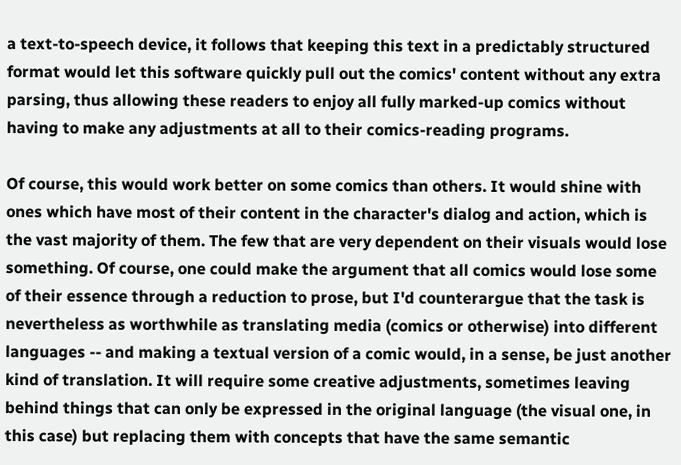a text-to-speech device, it follows that keeping this text in a predictably structured format would let this software quickly pull out the comics' content without any extra parsing, thus allowing these readers to enjoy all fully marked-up comics without having to make any adjustments at all to their comics-reading programs.

Of course, this would work better on some comics than others. It would shine with ones which have most of their content in the character's dialog and action, which is the vast majority of them. The few that are very dependent on their visuals would lose something. Of course, one could make the argument that all comics would lose some of their essence through a reduction to prose, but I'd counterargue that the task is nevertheless as worthwhile as translating media (comics or otherwise) into different languages -- and making a textual version of a comic would, in a sense, be just another kind of translation. It will require some creative adjustments, sometimes leaving behind things that can only be expressed in the original language (the visual one, in this case) but replacing them with concepts that have the same semantic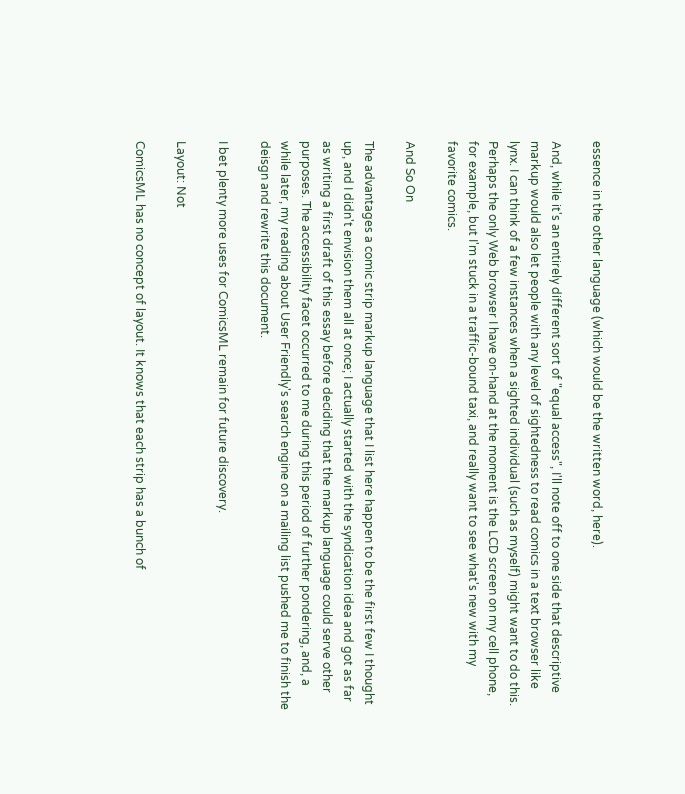essence in the other language (which would be the written word, here).

And, while it's an entirely different sort of "equal access", I'll note off to one side that descriptive markup would also let people with any level of sightedness to read comics in a text browser like lynx. I can think of a few instances when a sighted individual (such as myself) might want to do this. Perhaps the only Web browser I have on-hand at the moment is the LCD screen on my cell phone, for example, but I'm stuck in a traffic-bound taxi, and really want to see what's new with my favorite comics.

And So On

The advantages a comic strip markup language that I list here happen to be the first few I thought up, and I didn't envision them all at once; I actually started with the syndication idea and got as far as writing a first draft of this essay before deciding that the markup language could serve other purposes. The accessibility facet occurred to me during this period of further pondering, and, a while later, my reading about User Friendly's search engine on a mailing list pushed me to finish the deisgn and rewrite this document.

I bet plenty more uses for ComicsML remain for future discovery.

Layout: Not

ComicsML has no concept of layout. It knows that each strip has a bunch of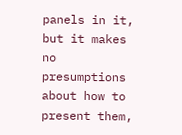panels in it, but it makes no presumptions about how to present them,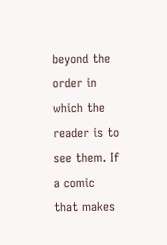beyond the order in which the reader is to see them. If a comic that makes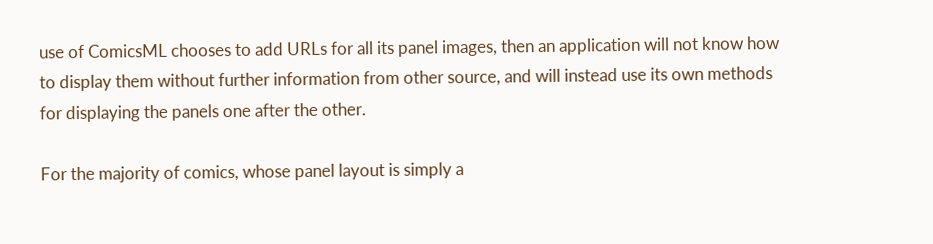use of ComicsML chooses to add URLs for all its panel images, then an application will not know how to display them without further information from other source, and will instead use its own methods for displaying the panels one after the other.

For the majority of comics, whose panel layout is simply a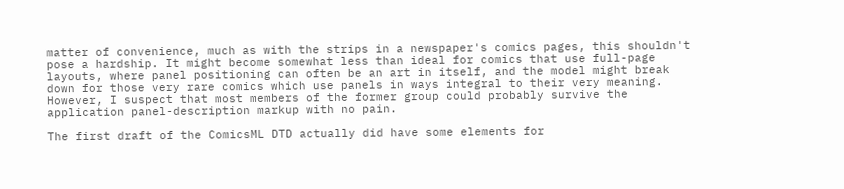matter of convenience, much as with the strips in a newspaper's comics pages, this shouldn't pose a hardship. It might become somewhat less than ideal for comics that use full-page layouts, where panel positioning can often be an art in itself, and the model might break down for those very rare comics which use panels in ways integral to their very meaning. However, I suspect that most members of the former group could probably survive the application panel-description markup with no pain.

The first draft of the ComicsML DTD actually did have some elements for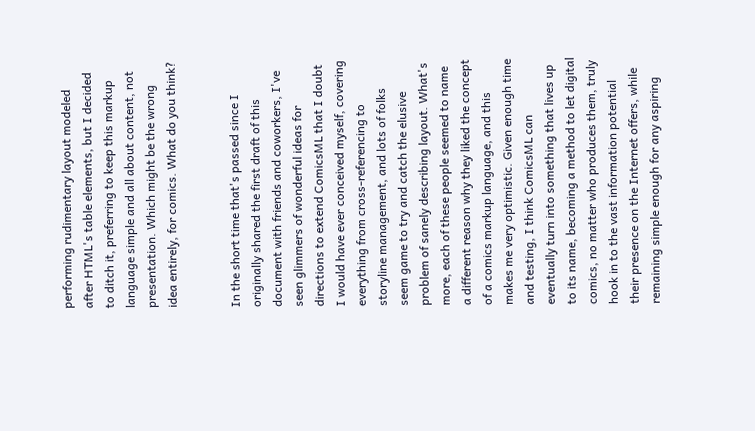performing rudimentary layout modeled after HTML's table elements, but I decided to ditch it, preferring to keep this markup language simple and all about content, not presentation. Which might be the wrong idea entirely, for comics. What do you think?


In the short time that's passed since I originally shared the first draft of this document with friends and coworkers, I've seen glimmers of wonderful ideas for directions to extend ComicsML that I doubt I would have ever conceived myself, covering everything from cross-referencing to storyline management, and lots of folks seem game to try and catch the elusive problem of sanely describing layout. What's more, each of these people seemed to name a different reason why they liked the concept of a comics markup language, and this makes me very optimistic. Given enough time and testing, I think ComicsML can eventually turn into something that lives up to its name, becoming a method to let digital comics, no matter who produces them, truly hook in to the vast information potential their presence on the Internet offers, while remaining simple enough for any aspiring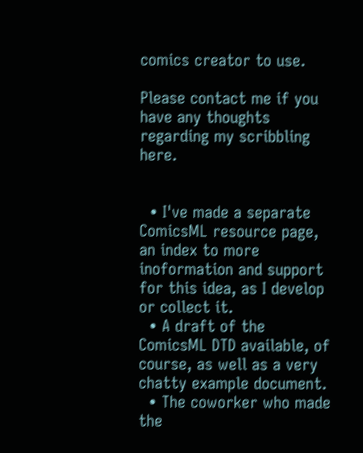comics creator to use.

Please contact me if you have any thoughts regarding my scribbling here.


  • I've made a separate ComicsML resource page, an index to more inoformation and support for this idea, as I develop or collect it.
  • A draft of the ComicsML DTD available, of course, as well as a very chatty example document.
  • The coworker who made the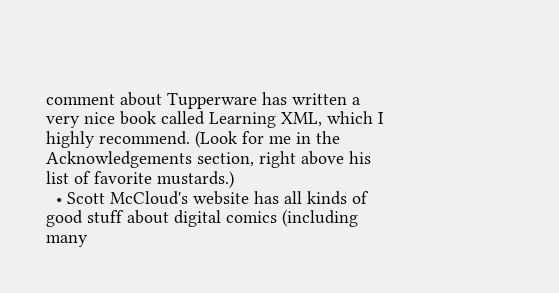comment about Tupperware has written a very nice book called Learning XML, which I highly recommend. (Look for me in the Acknowledgements section, right above his list of favorite mustards.)
  • Scott McCloud's website has all kinds of good stuff about digital comics (including many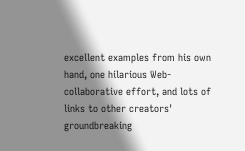excellent examples from his own hand, one hilarious Web-collaborative effort, and lots of links to other creators' groundbreaking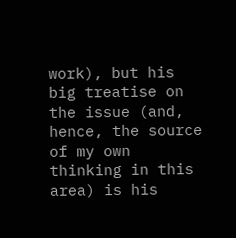work), but his big treatise on the issue (and, hence, the source of my own thinking in this area) is his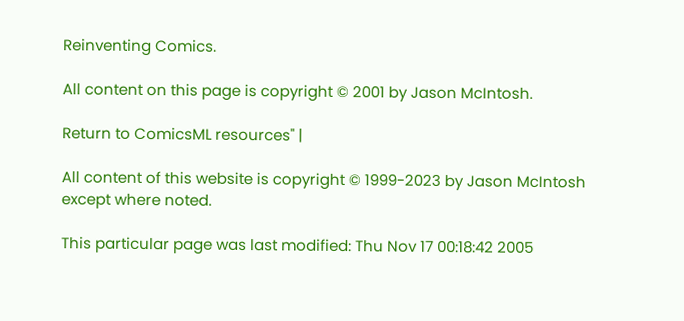Reinventing Comics.

All content on this page is copyright © 2001 by Jason McIntosh.

Return to ComicsML resources" |

All content of this website is copyright © 1999-2023 by Jason McIntosh except where noted.

This particular page was last modified: Thu Nov 17 00:18:42 2005